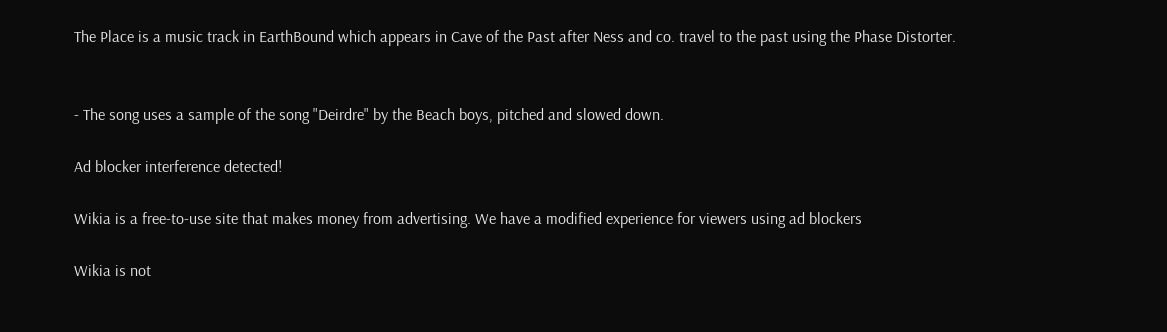The Place is a music track in EarthBound which appears in Cave of the Past after Ness and co. travel to the past using the Phase Distorter.


- The song uses a sample of the song "Deirdre" by the Beach boys, pitched and slowed down.

Ad blocker interference detected!

Wikia is a free-to-use site that makes money from advertising. We have a modified experience for viewers using ad blockers

Wikia is not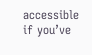accessible if you’ve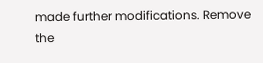made further modifications. Remove the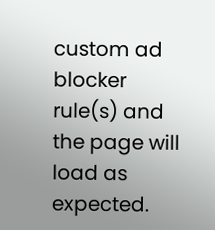custom ad blocker rule(s) and the page will load as expected.